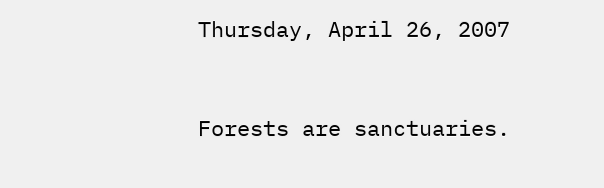Thursday, April 26, 2007


Forests are sanctuaries.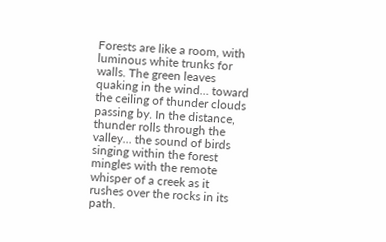Forests are like a room, with luminous white trunks for walls. The green leaves quaking in the wind… toward the ceiling of thunder clouds passing by. In the distance, thunder rolls through the valley… the sound of birds singing within the forest mingles with the remote whisper of a creek as it rushes over the rocks in its path.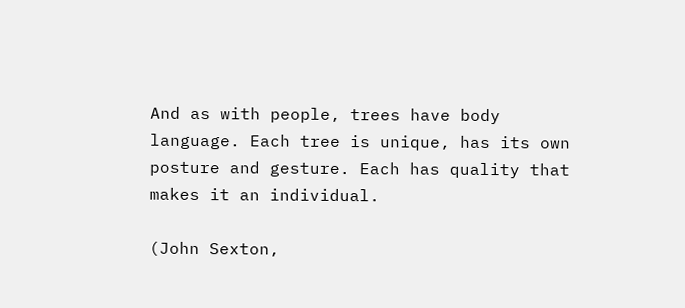And as with people, trees have body language. Each tree is unique, has its own posture and gesture. Each has quality that makes it an individual.

(John Sexton,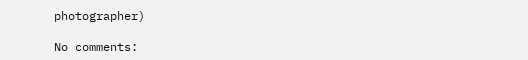photographer)

No comments: